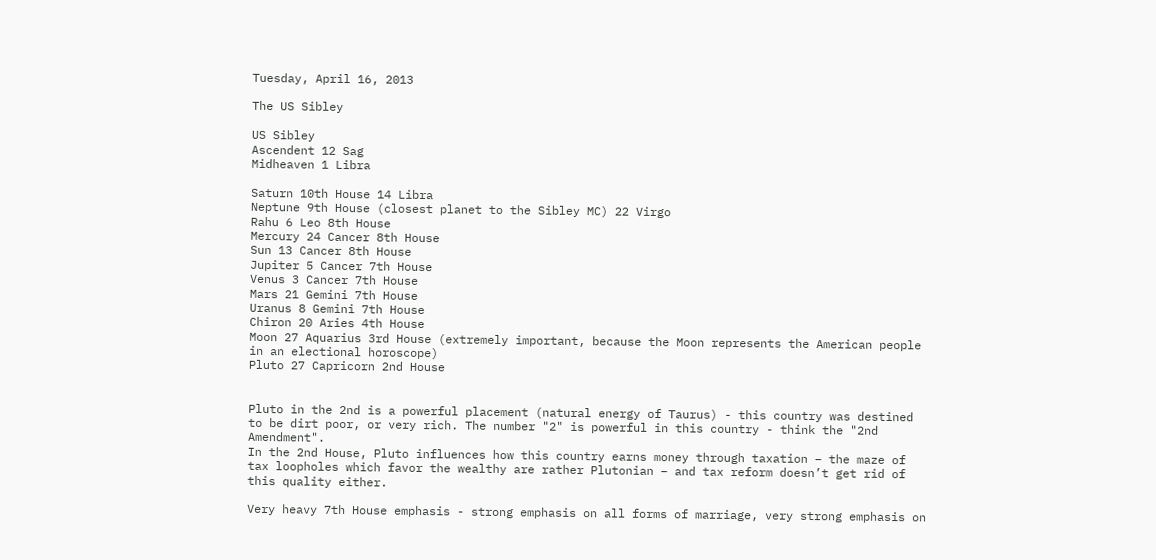Tuesday, April 16, 2013

The US Sibley

US Sibley
Ascendent 12 Sag
Midheaven 1 Libra

Saturn 10th House 14 Libra
Neptune 9th House (closest planet to the Sibley MC) 22 Virgo
Rahu 6 Leo 8th House
Mercury 24 Cancer 8th House
Sun 13 Cancer 8th House
Jupiter 5 Cancer 7th House
Venus 3 Cancer 7th House
Mars 21 Gemini 7th House
Uranus 8 Gemini 7th House
Chiron 20 Aries 4th House
Moon 27 Aquarius 3rd House (extremely important, because the Moon represents the American people in an electional horoscope)
Pluto 27 Capricorn 2nd House


Pluto in the 2nd is a powerful placement (natural energy of Taurus) - this country was destined to be dirt poor, or very rich. The number "2" is powerful in this country - think the "2nd Amendment".
In the 2nd House, Pluto influences how this country earns money through taxation – the maze of tax loopholes which favor the wealthy are rather Plutonian – and tax reform doesn’t get rid of this quality either.

Very heavy 7th House emphasis - strong emphasis on all forms of marriage, very strong emphasis on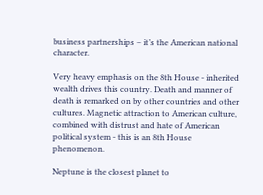business partnerships – it’s the American national character.

Very heavy emphasis on the 8th House - inherited wealth drives this country. Death and manner of death is remarked on by other countries and other cultures. Magnetic attraction to American culture, combined with distrust and hate of American political system - this is an 8th House phenomenon.

Neptune is the closest planet to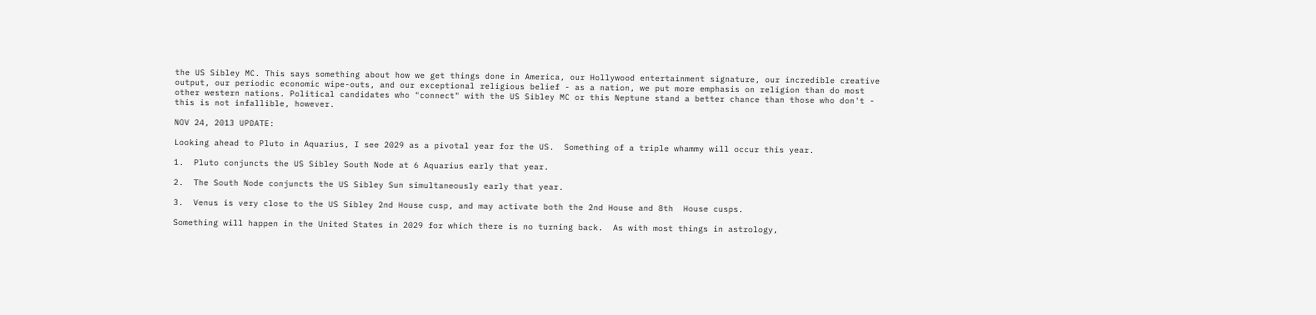the US Sibley MC. This says something about how we get things done in America, our Hollywood entertainment signature, our incredible creative output, our periodic economic wipe-outs, and our exceptional religious belief - as a nation, we put more emphasis on religion than do most other western nations. Political candidates who "connect" with the US Sibley MC or this Neptune stand a better chance than those who don't - this is not infallible, however.

NOV 24, 2013 UPDATE:

Looking ahead to Pluto in Aquarius, I see 2029 as a pivotal year for the US.  Something of a triple whammy will occur this year.

1.  Pluto conjuncts the US Sibley South Node at 6 Aquarius early that year.

2.  The South Node conjuncts the US Sibley Sun simultaneously early that year.

3.  Venus is very close to the US Sibley 2nd House cusp, and may activate both the 2nd House and 8th  House cusps.

Something will happen in the United States in 2029 for which there is no turning back.  As with most things in astrology,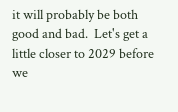it will probably be both good and bad.  Let's get a little closer to 2029 before we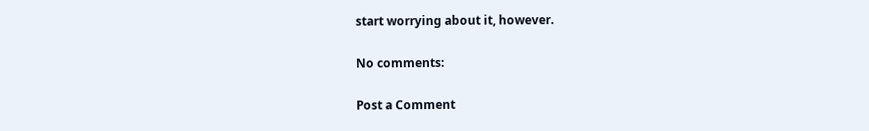start worrying about it, however.

No comments:

Post a Comment